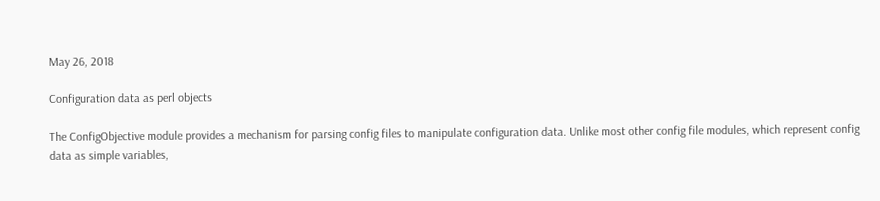May 26, 2018

Configuration data as perl objects

The ConfigObjective module provides a mechanism for parsing config files to manipulate configuration data. Unlike most other config file modules, which represent config data as simple variables,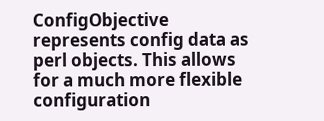ConfigObjective represents config data as perl objects. This allows for a much more flexible configuration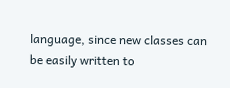language, since new classes can be easily written to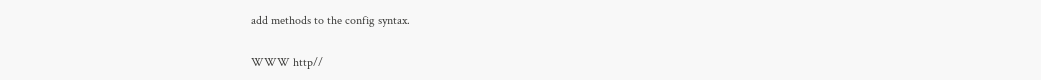add methods to the config syntax.

WWW http//